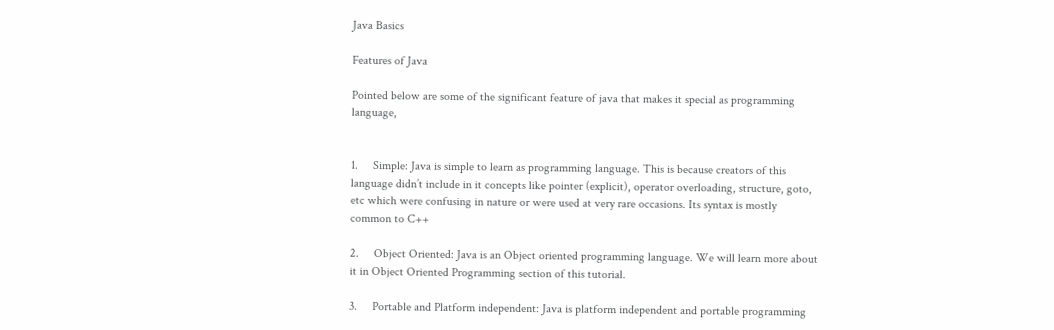Java Basics

Features of Java

Pointed below are some of the significant feature of java that makes it special as programming language,


1.     Simple: Java is simple to learn as programming language. This is because creators of this language didn’t include in it concepts like pointer (explicit), operator overloading, structure, goto, etc which were confusing in nature or were used at very rare occasions. Its syntax is mostly common to C++

2.     Object Oriented: Java is an Object oriented programming language. We will learn more about it in Object Oriented Programming section of this tutorial.

3.     Portable and Platform independent: Java is platform independent and portable programming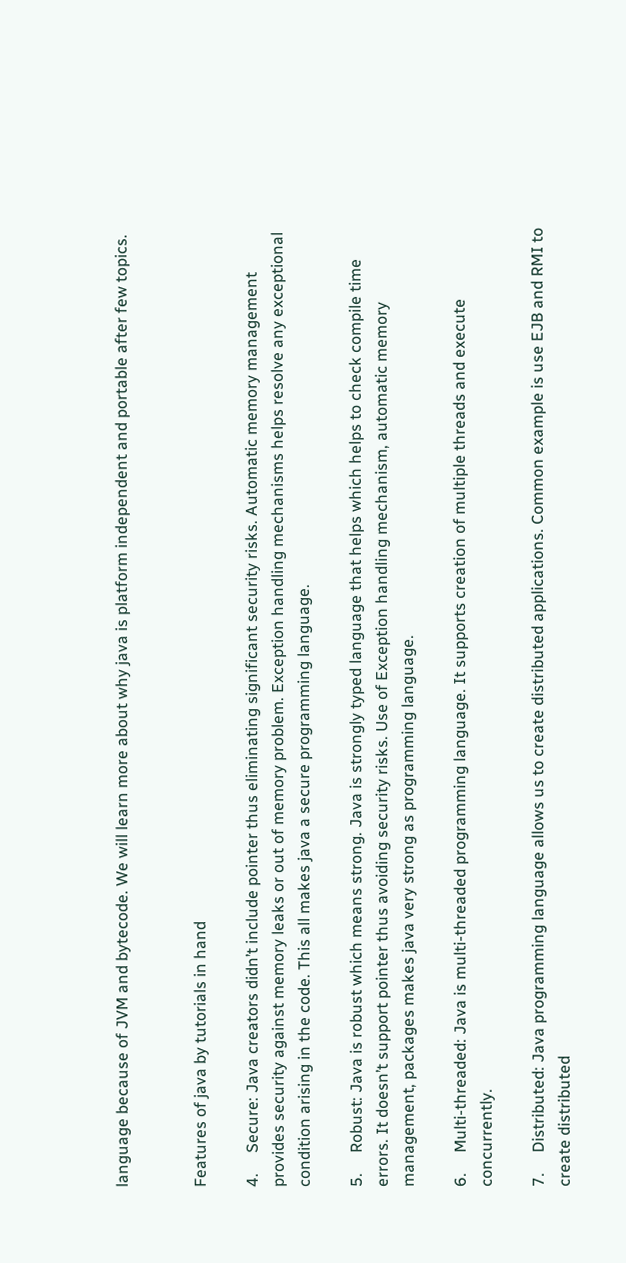language because of JVM and bytecode. We will learn more about why java is platform independent and portable after few topics.


Features of java by tutorials in hand

4.     Secure: Java creators didn’t include pointer thus eliminating significant security risks. Automatic memory management provides security against memory leaks or out of memory problem. Exception handling mechanisms helps resolve any exceptional condition arising in the code. This all makes java a secure programming language.

5.     Robust: Java is robust which means strong. Java is strongly typed language that helps which helps to check compile time errors. It doesn’t support pointer thus avoiding security risks. Use of Exception handling mechanism, automatic memory management, packages makes java very strong as programming language.

6.     Multi-threaded: Java is multi-threaded programming language. It supports creation of multiple threads and execute concurrently.

7.     Distributed: Java programming language allows us to create distributed applications. Common example is use EJB and RMI to create distributed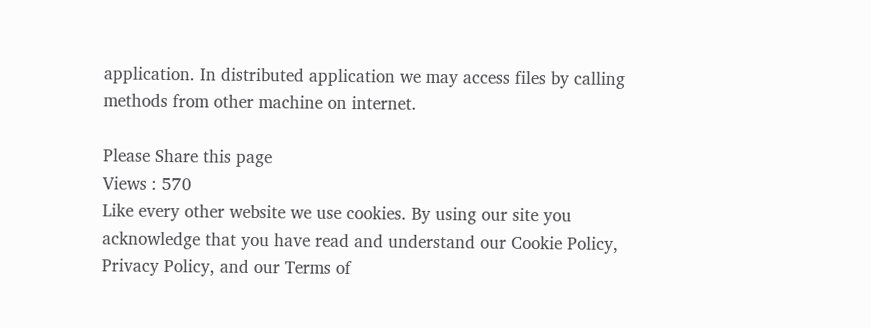application. In distributed application we may access files by calling methods from other machine on internet.

Please Share this page
Views : 570
Like every other website we use cookies. By using our site you acknowledge that you have read and understand our Cookie Policy, Privacy Policy, and our Terms of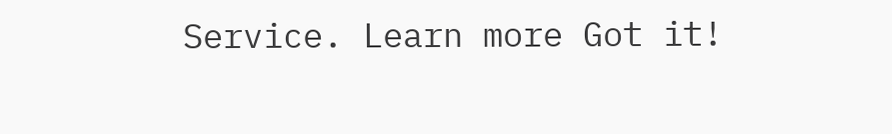Service. Learn more Got it!